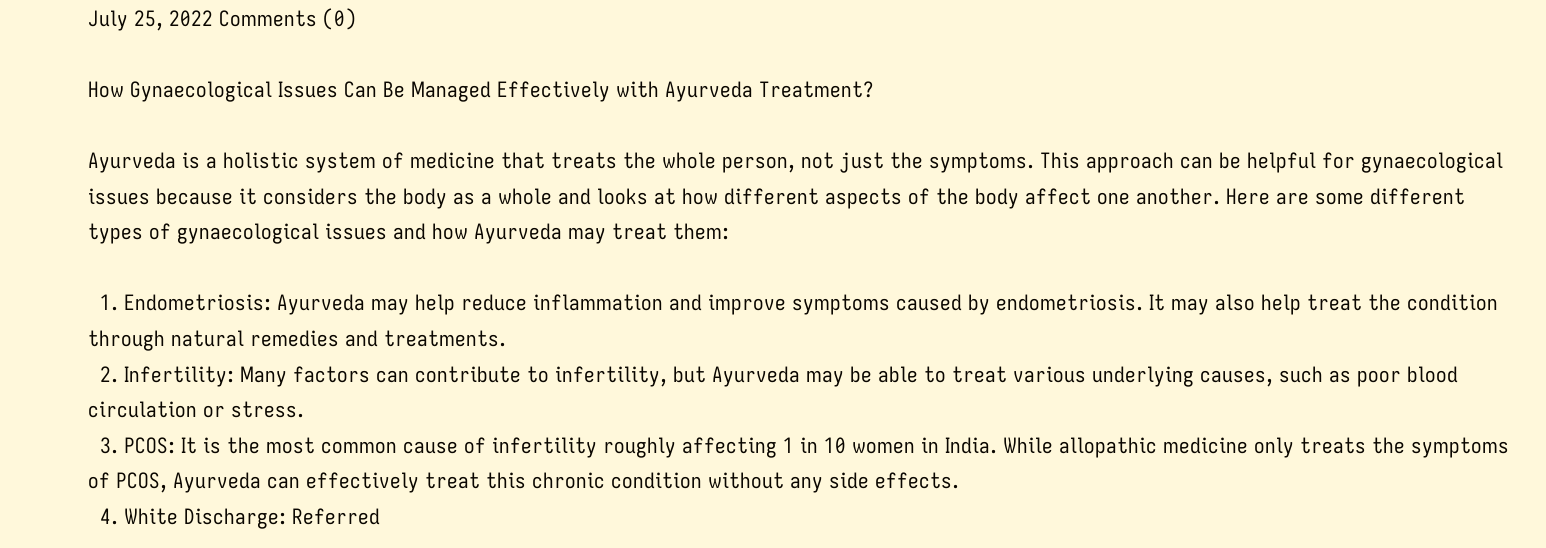July 25, 2022 Comments (0)

How Gynaecological Issues Can Be Managed Effectively with Ayurveda Treatment?

Ayurveda is a holistic system of medicine that treats the whole person, not just the symptoms. This approach can be helpful for gynaecological issues because it considers the body as a whole and looks at how different aspects of the body affect one another. Here are some different types of gynaecological issues and how Ayurveda may treat them:

  1. Endometriosis: Ayurveda may help reduce inflammation and improve symptoms caused by endometriosis. It may also help treat the condition through natural remedies and treatments.
  2. Infertility: Many factors can contribute to infertility, but Ayurveda may be able to treat various underlying causes, such as poor blood circulation or stress.
  3. PCOS: It is the most common cause of infertility roughly affecting 1 in 10 women in India. While allopathic medicine only treats the symptoms of PCOS, Ayurveda can effectively treat this chronic condition without any side effects.
  4. White Discharge: Referred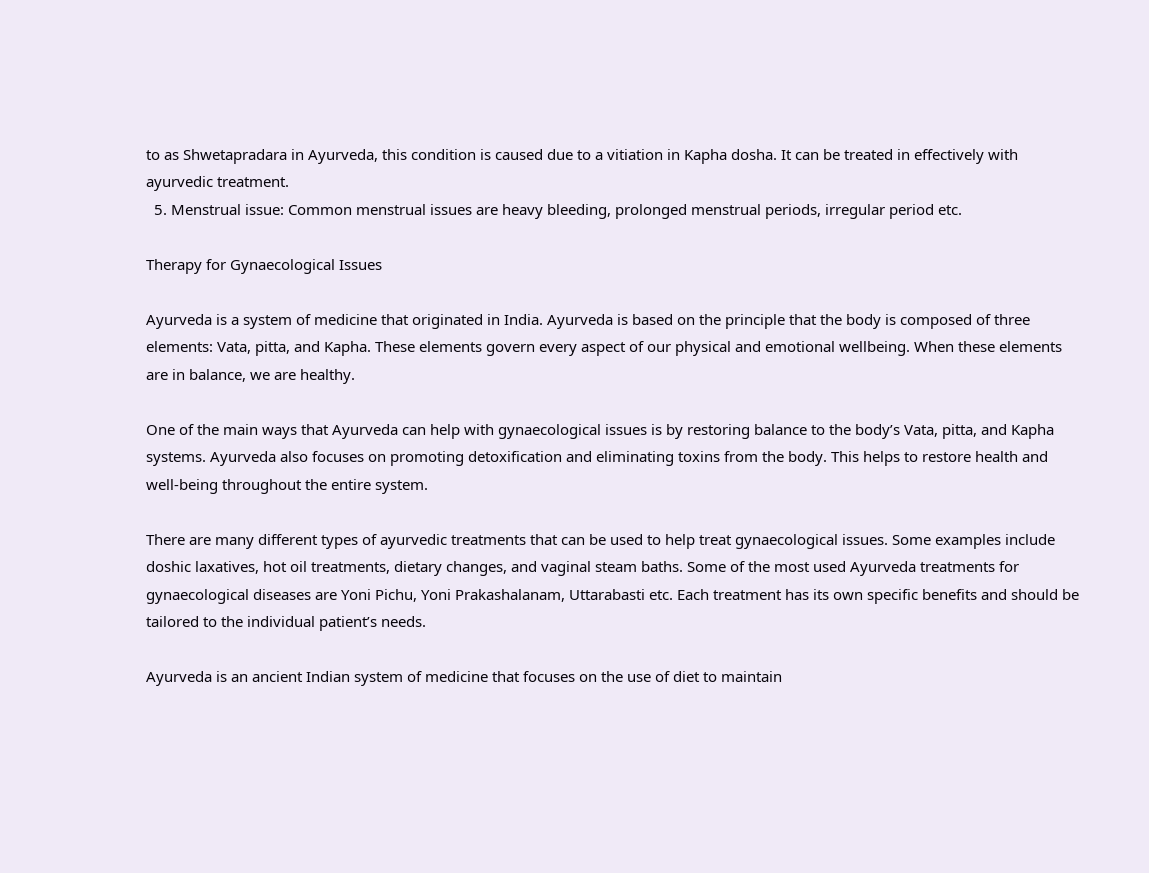to as Shwetapradara in Ayurveda, this condition is caused due to a vitiation in Kapha dosha. It can be treated in effectively with ayurvedic treatment.
  5. Menstrual issue: Common menstrual issues are heavy bleeding, prolonged menstrual periods, irregular period etc.

Therapy for Gynaecological Issues

Ayurveda is a system of medicine that originated in India. Ayurveda is based on the principle that the body is composed of three elements: Vata, pitta, and Kapha. These elements govern every aspect of our physical and emotional wellbeing. When these elements are in balance, we are healthy.

One of the main ways that Ayurveda can help with gynaecological issues is by restoring balance to the body’s Vata, pitta, and Kapha systems. Ayurveda also focuses on promoting detoxification and eliminating toxins from the body. This helps to restore health and well-being throughout the entire system.

There are many different types of ayurvedic treatments that can be used to help treat gynaecological issues. Some examples include doshic laxatives, hot oil treatments, dietary changes, and vaginal steam baths. Some of the most used Ayurveda treatments for gynaecological diseases are Yoni Pichu, Yoni Prakashalanam, Uttarabasti etc. Each treatment has its own specific benefits and should be tailored to the individual patient’s needs.

Ayurveda is an ancient Indian system of medicine that focuses on the use of diet to maintain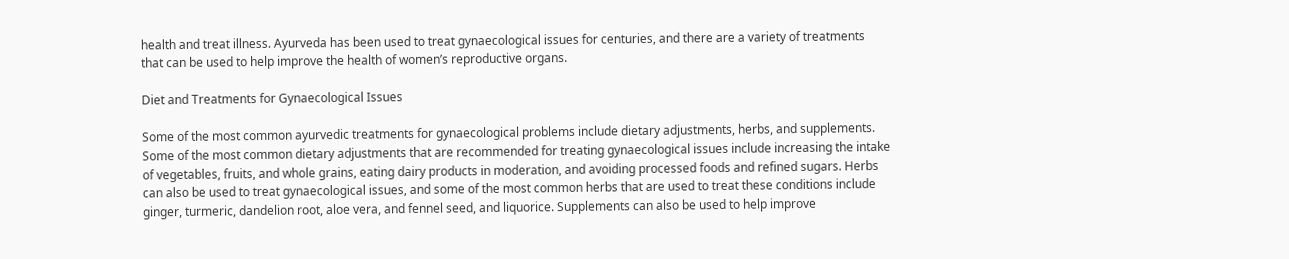health and treat illness. Ayurveda has been used to treat gynaecological issues for centuries, and there are a variety of treatments that can be used to help improve the health of women’s reproductive organs.

Diet and Treatments for Gynaecological Issues

Some of the most common ayurvedic treatments for gynaecological problems include dietary adjustments, herbs, and supplements. Some of the most common dietary adjustments that are recommended for treating gynaecological issues include increasing the intake of vegetables, fruits, and whole grains, eating dairy products in moderation, and avoiding processed foods and refined sugars. Herbs can also be used to treat gynaecological issues, and some of the most common herbs that are used to treat these conditions include ginger, turmeric, dandelion root, aloe vera, and fennel seed, and liquorice. Supplements can also be used to help improve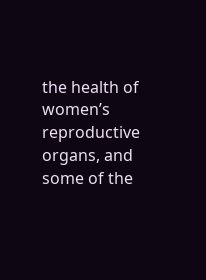the health of women’s reproductive organs, and some of the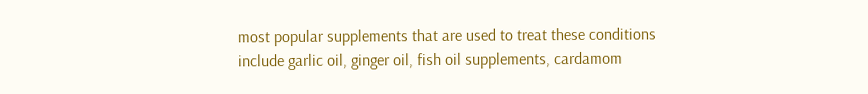most popular supplements that are used to treat these conditions include garlic oil, ginger oil, fish oil supplements, cardamom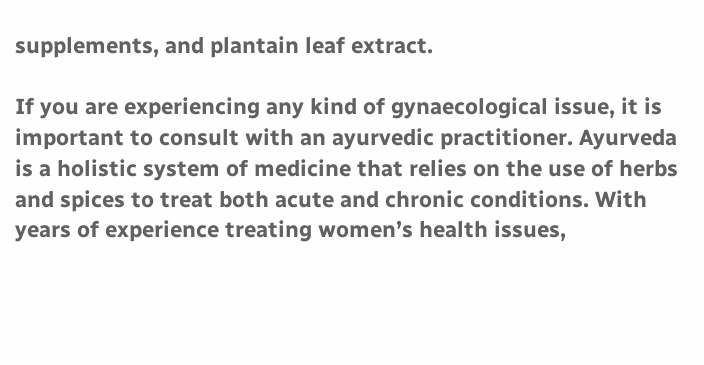supplements, and plantain leaf extract.

If you are experiencing any kind of gynaecological issue, it is important to consult with an ayurvedic practitioner. Ayurveda is a holistic system of medicine that relies on the use of herbs and spices to treat both acute and chronic conditions. With years of experience treating women’s health issues,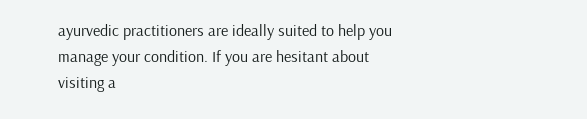ayurvedic practitioners are ideally suited to help you manage your condition. If you are hesitant about visiting a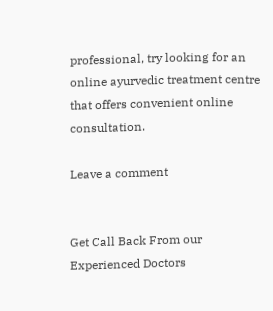professional, try looking for an online ayurvedic treatment centre that offers convenient online consultation.

Leave a comment


Get Call Back From our Experienced Doctors